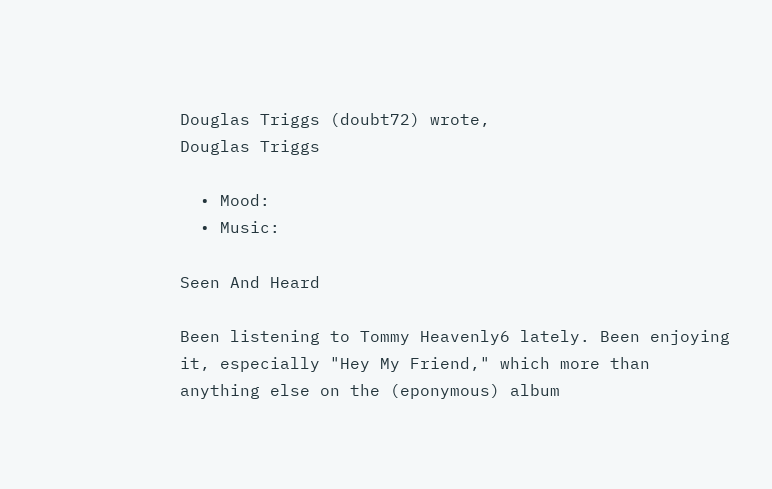Douglas Triggs (doubt72) wrote,
Douglas Triggs

  • Mood:
  • Music:

Seen And Heard

Been listening to Tommy Heavenly6 lately. Been enjoying it, especially "Hey My Friend," which more than anything else on the (eponymous) album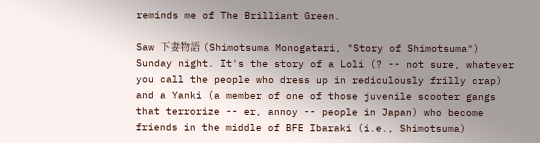reminds me of The Brilliant Green.

Saw 下妻物語 (Shimotsuma Monogatari, "Story of Shimotsuma") Sunday night. It's the story of a Loli (? -- not sure, whatever you call the people who dress up in rediculously frilly crap) and a Yanki (a member of one of those juvenile scooter gangs that terrorize -- er, annoy -- people in Japan) who become friends in the middle of BFE Ibaraki (i.e., Shimotsuma)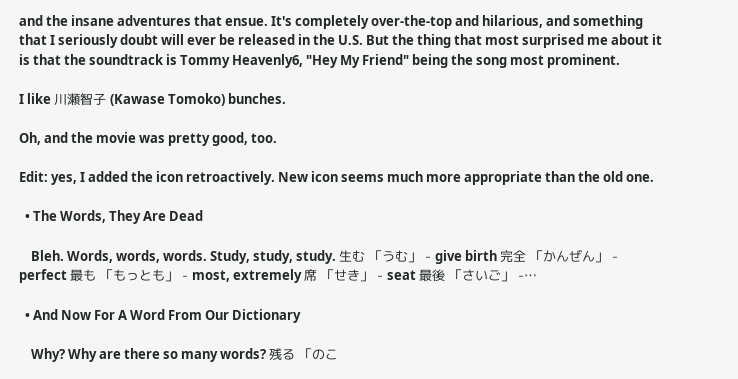and the insane adventures that ensue. It's completely over-the-top and hilarious, and something that I seriously doubt will ever be released in the U.S. But the thing that most surprised me about it is that the soundtrack is Tommy Heavenly6, "Hey My Friend" being the song most prominent.

I like 川瀬智子 (Kawase Tomoko) bunches.

Oh, and the movie was pretty good, too.

Edit: yes, I added the icon retroactively. New icon seems much more appropriate than the old one.

  • The Words, They Are Dead

    Bleh. Words, words, words. Study, study, study. 生む 「うむ」 - give birth 完全 「かんぜん」 - perfect 最も 「もっとも」 - most, extremely 席 「せき」 - seat 最後 「さいご」 -…

  • And Now For A Word From Our Dictionary

    Why? Why are there so many words? 残る 「のこ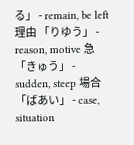る」 - remain, be left 理由 「りゆう」 - reason, motive 急 「きゅう」 - sudden, steep 場合 「ばあい」 - case, situation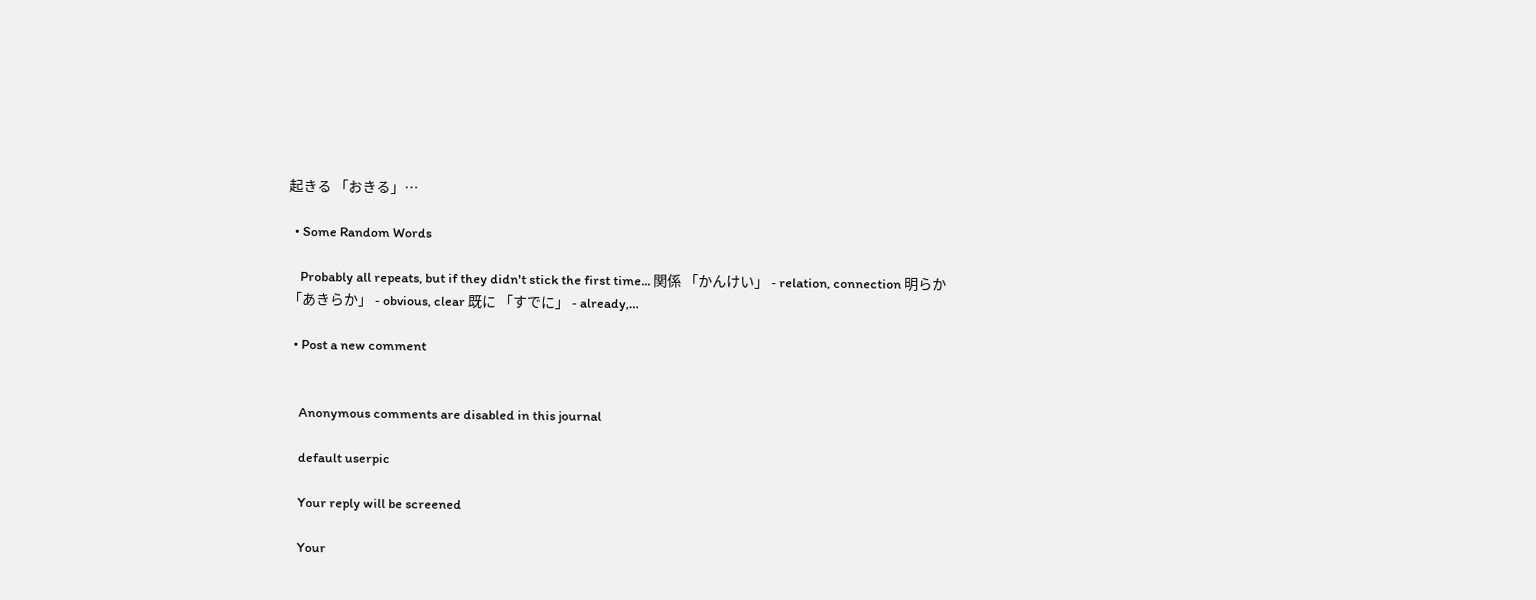起きる 「おきる」…

  • Some Random Words

    Probably all repeats, but if they didn't stick the first time... 関係 「かんけい」 - relation, connection 明らか 「あきらか」 - obvious, clear 既に 「すでに」 - already,…

  • Post a new comment


    Anonymous comments are disabled in this journal

    default userpic

    Your reply will be screened

    Your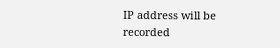IP address will be recorded